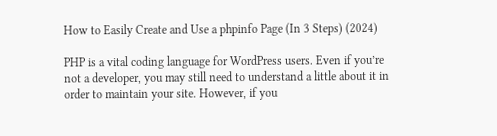How to Easily Create and Use a phpinfo Page (In 3 Steps) (2024)

PHP is a vital coding language for WordPress users. Even if you’re not a developer, you may still need to understand a little about it in order to maintain your site. However, if you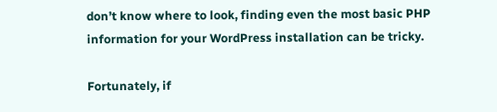don’t know where to look, finding even the most basic PHP information for your WordPress installation can be tricky.

Fortunately, if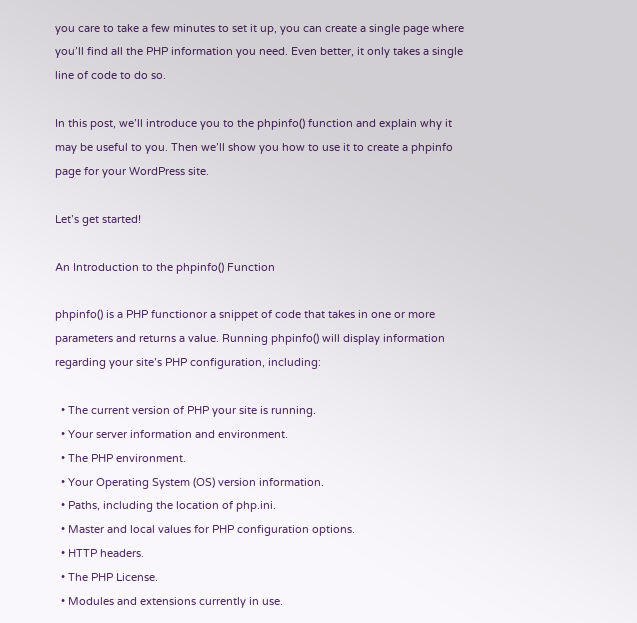you care to take a few minutes to set it up, you can create a single page where you’ll find all the PHP information you need. Even better, it only takes a single line of code to do so.

In this post, we’ll introduce you to the phpinfo() function and explain why it may be useful to you. Then we’ll show you how to use it to create a phpinfo page for your WordPress site.

Let’s get started!

An Introduction to the phpinfo() Function

phpinfo() is a PHP functionor a snippet of code that takes in one or more parameters and returns a value. Running phpinfo() will display information regarding your site’s PHP configuration, including:

  • The current version of PHP your site is running.
  • Your server information and environment.
  • The PHP environment.
  • Your Operating System (OS) version information.
  • Paths, including the location of php.ini.
  • Master and local values for PHP configuration options.
  • HTTP headers.
  • The PHP License.
  • Modules and extensions currently in use.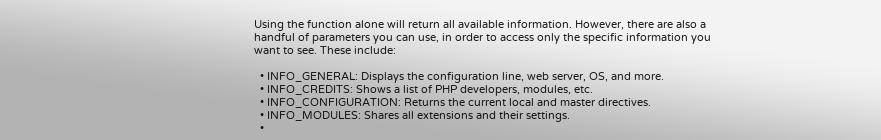Using the function alone will return all available information. However, there are also a handful of parameters you can use, in order to access only the specific information you want to see. These include:

  • INFO_GENERAL: Displays the configuration line, web server, OS, and more.
  • INFO_CREDITS: Shows a list of PHP developers, modules, etc.
  • INFO_CONFIGURATION: Returns the current local and master directives.
  • INFO_MODULES: Shares all extensions and their settings.
  •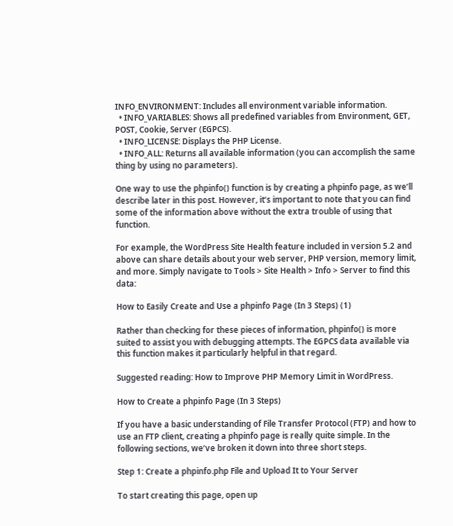INFO_ENVIRONMENT: Includes all environment variable information.
  • INFO_VARIABLES: Shows all predefined variables from Environment, GET, POST, Cookie, Server (EGPCS).
  • INFO_LICENSE: Displays the PHP License.
  • INFO_ALL: Returns all available information (you can accomplish the same thing by using no parameters).

One way to use the phpinfo() function is by creating a phpinfo page, as we’ll describe later in this post. However, it’s important to note that you can find some of the information above without the extra trouble of using that function.

For example, the WordPress Site Health feature included in version 5.2 and above can share details about your web server, PHP version, memory limit, and more. Simply navigate to Tools > Site Health > Info > Server to find this data:

How to Easily Create and Use a phpinfo Page (In 3 Steps) (1)

Rather than checking for these pieces of information, phpinfo() is more suited to assist you with debugging attempts. The EGPCS data available via this function makes it particularly helpful in that regard.

Suggested reading: How to Improve PHP Memory Limit in WordPress.

How to Create a phpinfo Page (In 3 Steps)

If you have a basic understanding of File Transfer Protocol (FTP) and how to use an FTP client, creating a phpinfo page is really quite simple. In the following sections, we’ve broken it down into three short steps.

Step 1: Create a phpinfo.php File and Upload It to Your Server

To start creating this page, open up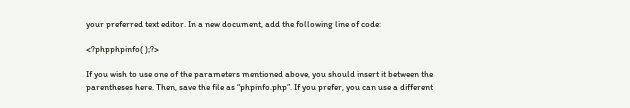your preferred text editor. In a new document, add the following line of code:

<?phpphpinfo( );?>

If you wish to use one of the parameters mentioned above, you should insert it between the parentheses here. Then, save the file as “phpinfo.php”. If you prefer, you can use a different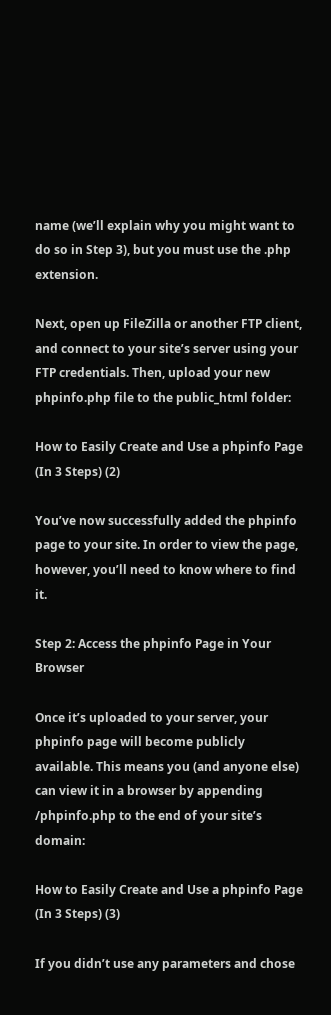name (we’ll explain why you might want to do so in Step 3), but you must use the .php extension.

Next, open up FileZilla or another FTP client, and connect to your site’s server using your FTP credentials. Then, upload your new phpinfo.php file to the public_html folder:

How to Easily Create and Use a phpinfo Page (In 3 Steps) (2)

You’ve now successfully added the phpinfo page to your site. In order to view the page, however, you’ll need to know where to find it.

Step 2: Access the phpinfo Page in Your Browser

Once it’s uploaded to your server, your phpinfo page will become publicly available. This means you (and anyone else) can view it in a browser by appending /phpinfo.php to the end of your site’s domain:

How to Easily Create and Use a phpinfo Page (In 3 Steps) (3)

If you didn’t use any parameters and chose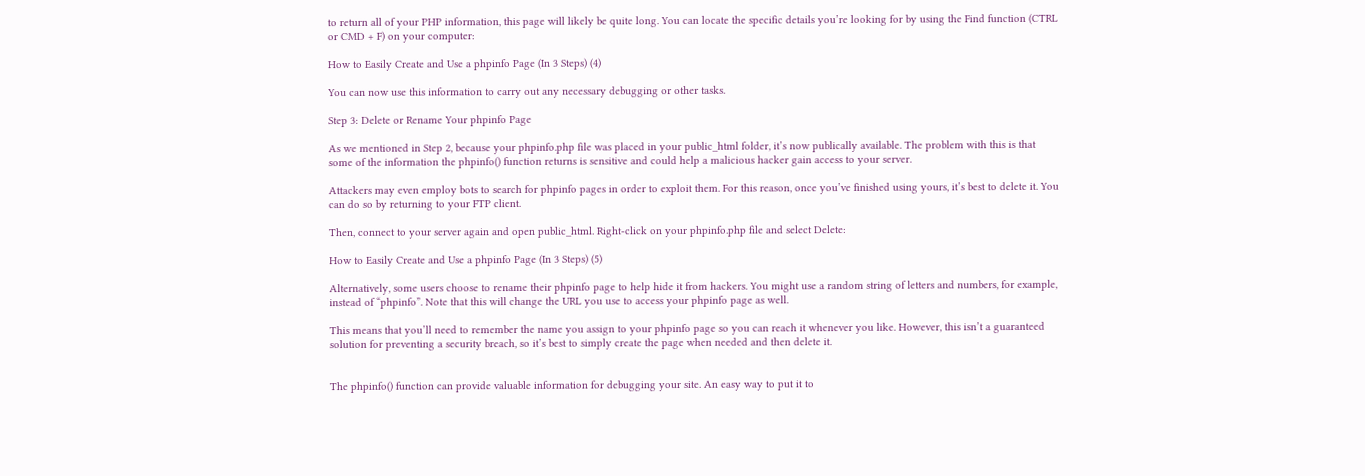to return all of your PHP information, this page will likely be quite long. You can locate the specific details you’re looking for by using the Find function (CTRL or CMD + F) on your computer:

How to Easily Create and Use a phpinfo Page (In 3 Steps) (4)

You can now use this information to carry out any necessary debugging or other tasks.

Step 3: Delete or Rename Your phpinfo Page

As we mentioned in Step 2, because your phpinfo.php file was placed in your public_html folder, it’s now publically available. The problem with this is that some of the information the phpinfo() function returns is sensitive and could help a malicious hacker gain access to your server.

Attackers may even employ bots to search for phpinfo pages in order to exploit them. For this reason, once you’ve finished using yours, it’s best to delete it. You can do so by returning to your FTP client.

Then, connect to your server again and open public_html. Right-click on your phpinfo.php file and select Delete:

How to Easily Create and Use a phpinfo Page (In 3 Steps) (5)

Alternatively, some users choose to rename their phpinfo page to help hide it from hackers. You might use a random string of letters and numbers, for example, instead of “phpinfo”. Note that this will change the URL you use to access your phpinfo page as well.

This means that you’ll need to remember the name you assign to your phpinfo page so you can reach it whenever you like. However, this isn’t a guaranteed solution for preventing a security breach, so it’s best to simply create the page when needed and then delete it.


The phpinfo() function can provide valuable information for debugging your site. An easy way to put it to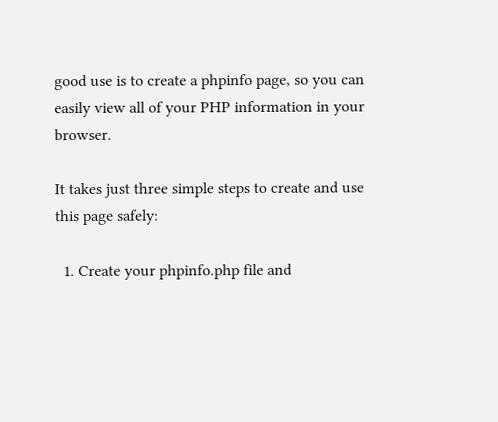good use is to create a phpinfo page, so you can easily view all of your PHP information in your browser.

It takes just three simple steps to create and use this page safely:

  1. Create your phpinfo.php file and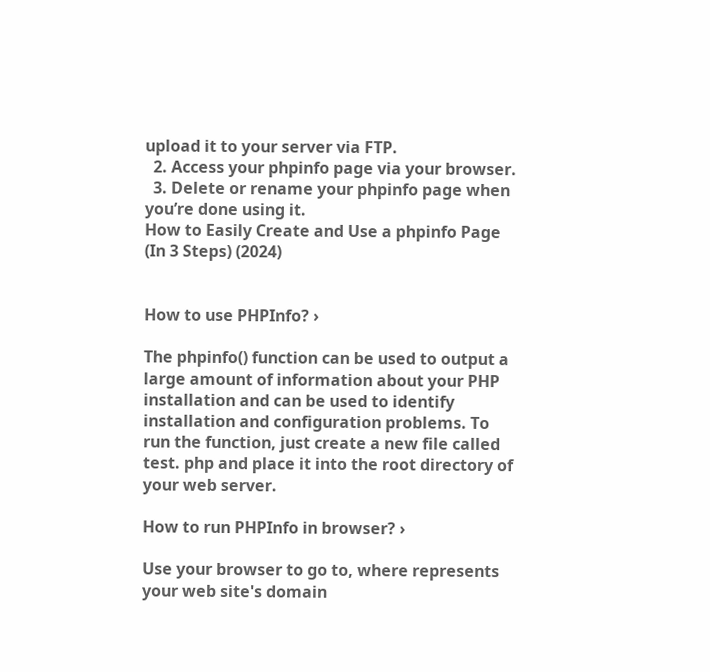upload it to your server via FTP.
  2. Access your phpinfo page via your browser.
  3. Delete or rename your phpinfo page when you’re done using it.
How to Easily Create and Use a phpinfo Page (In 3 Steps) (2024)


How to use PHPInfo? ›

The phpinfo() function can be used to output a large amount of information about your PHP installation and can be used to identify installation and configuration problems. To run the function, just create a new file called test. php and place it into the root directory of your web server.

How to run PHPInfo in browser? ›

Use your browser to go to, where represents your web site's domain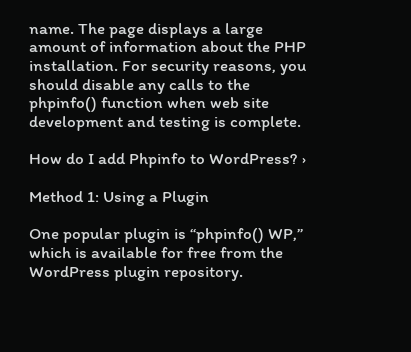name. The page displays a large amount of information about the PHP installation. For security reasons, you should disable any calls to the phpinfo() function when web site development and testing is complete.

How do I add Phpinfo to WordPress? ›

Method 1: Using a Plugin

One popular plugin is “phpinfo() WP,” which is available for free from the WordPress plugin repository.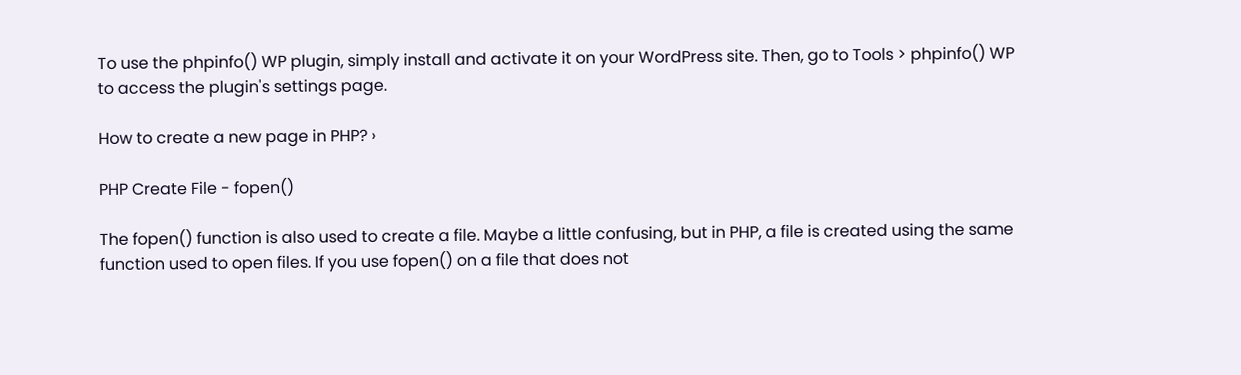To use the phpinfo() WP plugin, simply install and activate it on your WordPress site. Then, go to Tools > phpinfo() WP to access the plugin's settings page.

How to create a new page in PHP? ›

PHP Create File - fopen()

The fopen() function is also used to create a file. Maybe a little confusing, but in PHP, a file is created using the same function used to open files. If you use fopen() on a file that does not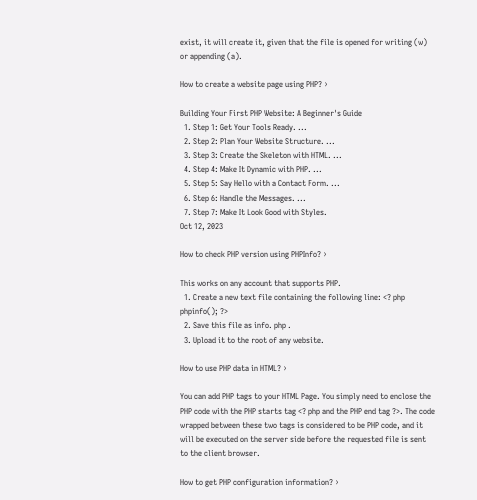exist, it will create it, given that the file is opened for writing (w) or appending (a).

How to create a website page using PHP? ›

Building Your First PHP Website: A Beginner's Guide
  1. Step 1: Get Your Tools Ready. ...
  2. Step 2: Plan Your Website Structure. ...
  3. Step 3: Create the Skeleton with HTML. ...
  4. Step 4: Make It Dynamic with PHP. ...
  5. Step 5: Say Hello with a Contact Form. ...
  6. Step 6: Handle the Messages. ...
  7. Step 7: Make It Look Good with Styles.
Oct 12, 2023

How to check PHP version using PHPInfo? ›

This works on any account that supports PHP.
  1. Create a new text file containing the following line: <? php phpinfo(); ?>
  2. Save this file as info. php .
  3. Upload it to the root of any website.

How to use PHP data in HTML? ›

You can add PHP tags to your HTML Page. You simply need to enclose the PHP code with the PHP starts tag <? php and the PHP end tag ?>. The code wrapped between these two tags is considered to be PHP code, and it will be executed on the server side before the requested file is sent to the client browser.

How to get PHP configuration information? ›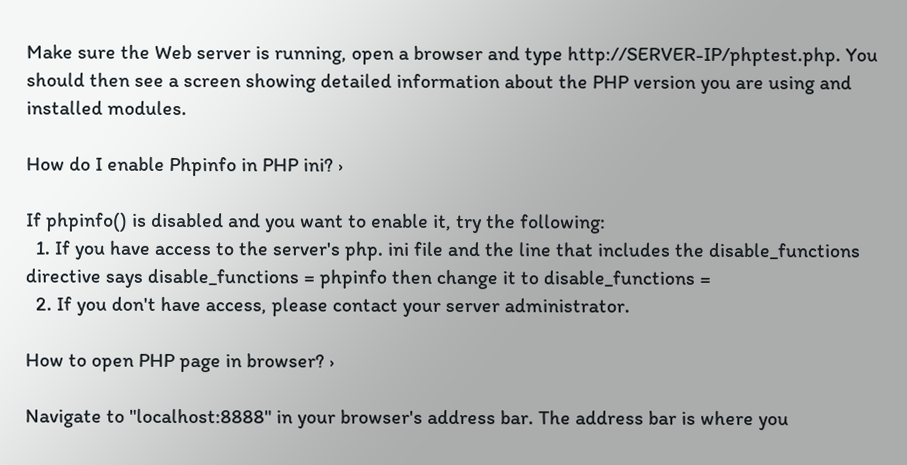Make sure the Web server is running, open a browser and type http://SERVER-IP/phptest.php. You should then see a screen showing detailed information about the PHP version you are using and installed modules.

How do I enable Phpinfo in PHP ini? ›

If phpinfo() is disabled and you want to enable it, try the following:
  1. If you have access to the server's php. ini file and the line that includes the disable_functions directive says disable_functions = phpinfo then change it to disable_functions =
  2. If you don't have access, please contact your server administrator.

How to open PHP page in browser? ›

Navigate to "localhost:8888" in your browser's address bar. The address bar is where you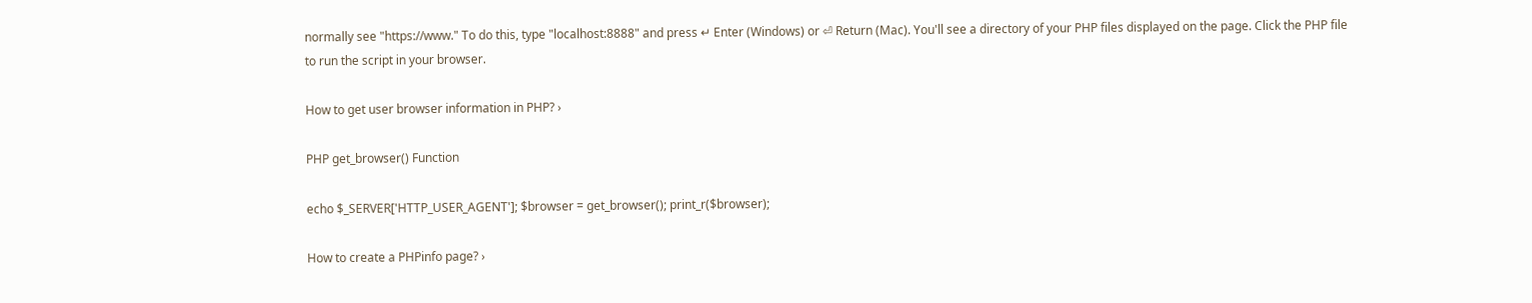normally see "https://www." To do this, type "localhost:8888" and press ↵ Enter (Windows) or ⏎ Return (Mac). You'll see a directory of your PHP files displayed on the page. Click the PHP file to run the script in your browser.

How to get user browser information in PHP? ›

PHP get_browser() Function

echo $_SERVER['HTTP_USER_AGENT']; $browser = get_browser(); print_r($browser);

How to create a PHPinfo page? ›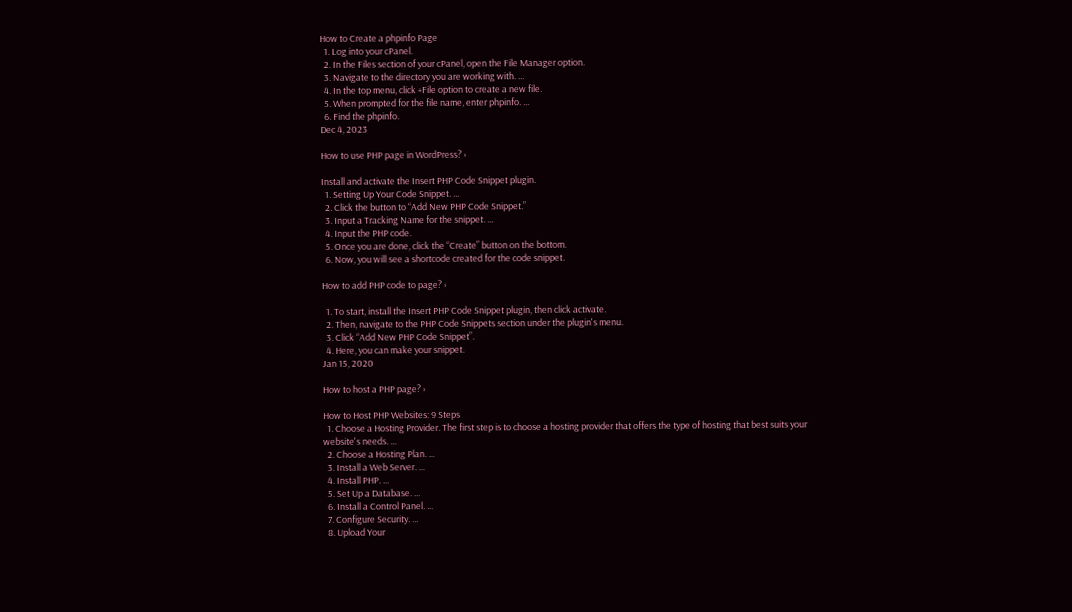How to Create a phpinfo Page
  1. Log into your cPanel.
  2. In the Files section of your cPanel, open the File Manager option.
  3. Navigate to the directory you are working with. ...
  4. In the top menu, click +File option to create a new file.
  5. When prompted for the file name, enter phpinfo. ...
  6. Find the phpinfo.
Dec 4, 2023

How to use PHP page in WordPress? ›

Install and activate the Insert PHP Code Snippet plugin.
  1. Setting Up Your Code Snippet. ...
  2. Click the button to “Add New PHP Code Snippet.”
  3. Input a Tracking Name for the snippet. ...
  4. Input the PHP code.
  5. Once you are done, click the “Create” button on the bottom.
  6. Now, you will see a shortcode created for the code snippet.

How to add PHP code to page? ›

  1. To start, install the Insert PHP Code Snippet plugin, then click activate.
  2. Then, navigate to the PHP Code Snippets section under the plugin's menu.
  3. Click “Add New PHP Code Snippet”.
  4. Here, you can make your snippet.
Jan 15, 2020

How to host a PHP page? ›

How to Host PHP Websites: 9 Steps
  1. Choose a Hosting Provider. The first step is to choose a hosting provider that offers the type of hosting that best suits your website's needs. ...
  2. Choose a Hosting Plan. ...
  3. Install a Web Server. ...
  4. Install PHP. ...
  5. Set Up a Database. ...
  6. Install a Control Panel. ...
  7. Configure Security. ...
  8. Upload Your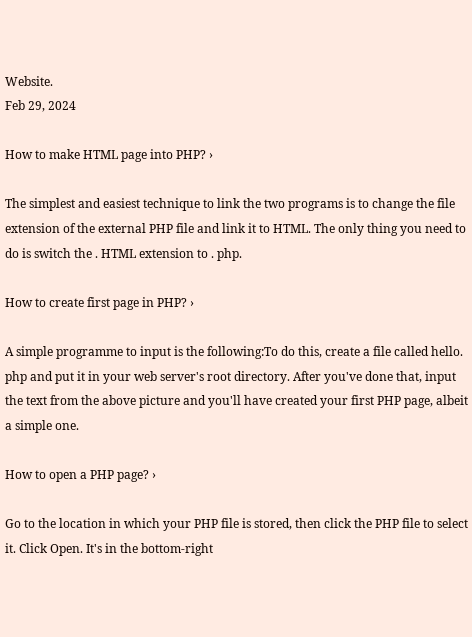Website.
Feb 29, 2024

How to make HTML page into PHP? ›

The simplest and easiest technique to link the two programs is to change the file extension of the external PHP file and link it to HTML. The only thing you need to do is switch the . HTML extension to . php.

How to create first page in PHP? ›

A simple programme to input is the following:To do this, create a file called hello. php and put it in your web server's root directory. After you've done that, input the text from the above picture and you'll have created your first PHP page, albeit a simple one.

How to open a PHP page? ›

Go to the location in which your PHP file is stored, then click the PHP file to select it. Click Open. It's in the bottom-right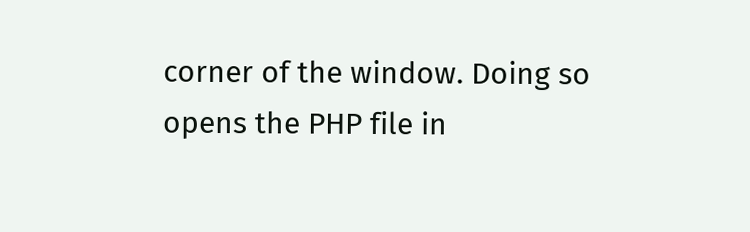corner of the window. Doing so opens the PHP file in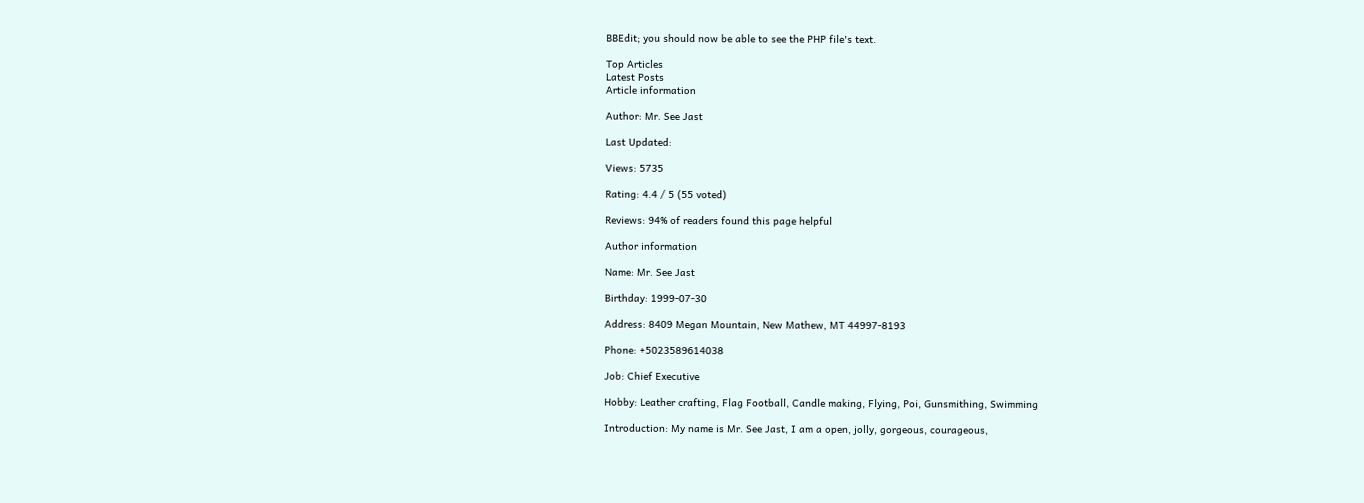BBEdit; you should now be able to see the PHP file's text.

Top Articles
Latest Posts
Article information

Author: Mr. See Jast

Last Updated:

Views: 5735

Rating: 4.4 / 5 (55 voted)

Reviews: 94% of readers found this page helpful

Author information

Name: Mr. See Jast

Birthday: 1999-07-30

Address: 8409 Megan Mountain, New Mathew, MT 44997-8193

Phone: +5023589614038

Job: Chief Executive

Hobby: Leather crafting, Flag Football, Candle making, Flying, Poi, Gunsmithing, Swimming

Introduction: My name is Mr. See Jast, I am a open, jolly, gorgeous, courageous,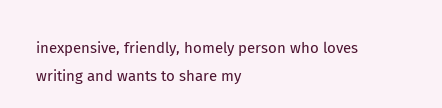inexpensive, friendly, homely person who loves writing and wants to share my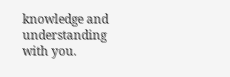knowledge and understanding with you.